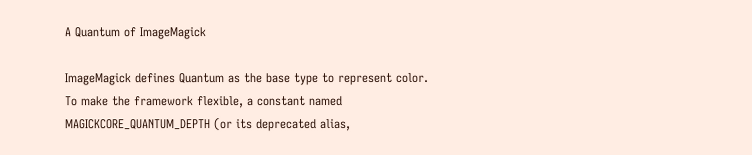A Quantum of ImageMagick

ImageMagick defines Quantum as the base type to represent color. To make the framework flexible, a constant named MAGICKCORE_QUANTUM_DEPTH (or its deprecated alias,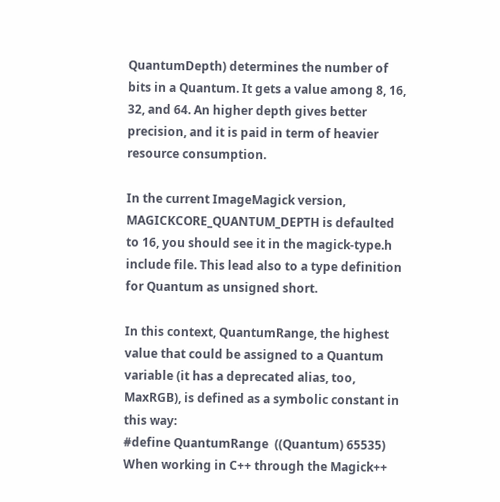QuantumDepth) determines the number of bits in a Quantum. It gets a value among 8, 16, 32, and 64. An higher depth gives better precision, and it is paid in term of heavier resource consumption.

In the current ImageMagick version, MAGICKCORE_QUANTUM_DEPTH is defaulted to 16, you should see it in the magick-type.h include file. This lead also to a type definition for Quantum as unsigned short.

In this context, QuantumRange, the highest value that could be assigned to a Quantum variable (it has a deprecated alias, too, MaxRGB), is defined as a symbolic constant in this way:
#define QuantumRange  ((Quantum) 65535)
When working in C++ through the Magick++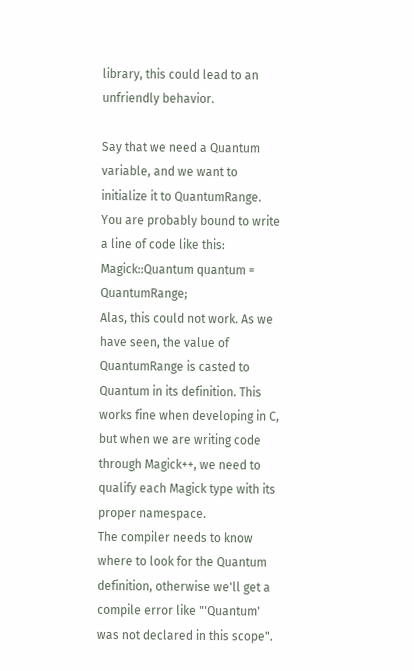library, this could lead to an unfriendly behavior.

Say that we need a Quantum variable, and we want to initialize it to QuantumRange. You are probably bound to write a line of code like this:
Magick::Quantum quantum = QuantumRange;
Alas, this could not work. As we have seen, the value of QuantumRange is casted to Quantum in its definition. This works fine when developing in C, but when we are writing code through Magick++, we need to qualify each Magick type with its proper namespace.
The compiler needs to know where to look for the Quantum definition, otherwise we'll get a compile error like "'Quantum' was not declared in this scope".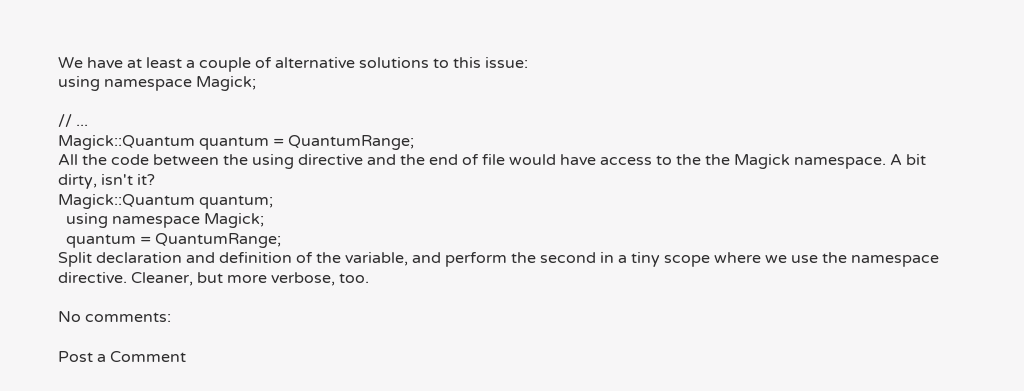We have at least a couple of alternative solutions to this issue:
using namespace Magick;

// ...
Magick::Quantum quantum = QuantumRange;
All the code between the using directive and the end of file would have access to the the Magick namespace. A bit dirty, isn't it?
Magick::Quantum quantum;
  using namespace Magick;
  quantum = QuantumRange;
Split declaration and definition of the variable, and perform the second in a tiny scope where we use the namespace directive. Cleaner, but more verbose, too.

No comments:

Post a Comment